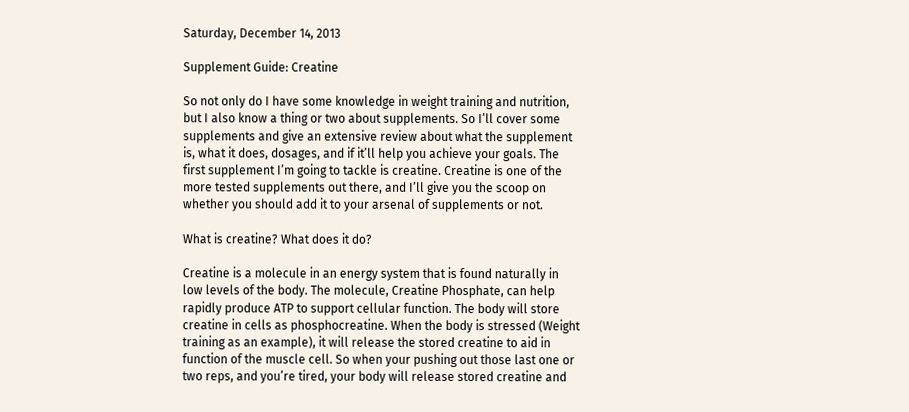Saturday, December 14, 2013

Supplement Guide: Creatine

So not only do I have some knowledge in weight training and nutrition, but I also know a thing or two about supplements. So I’ll cover some supplements and give an extensive review about what the supplement is, what it does, dosages, and if it’ll help you achieve your goals. The first supplement I’m going to tackle is creatine. Creatine is one of the more tested supplements out there, and I’ll give you the scoop on whether you should add it to your arsenal of supplements or not.

What is creatine? What does it do?

Creatine is a molecule in an energy system that is found naturally in low levels of the body. The molecule, Creatine Phosphate, can help rapidly produce ATP to support cellular function. The body will store creatine in cells as phosphocreatine. When the body is stressed (Weight training as an example), it will release the stored creatine to aid in function of the muscle cell. So when your pushing out those last one or two reps, and you’re tired, your body will release stored creatine and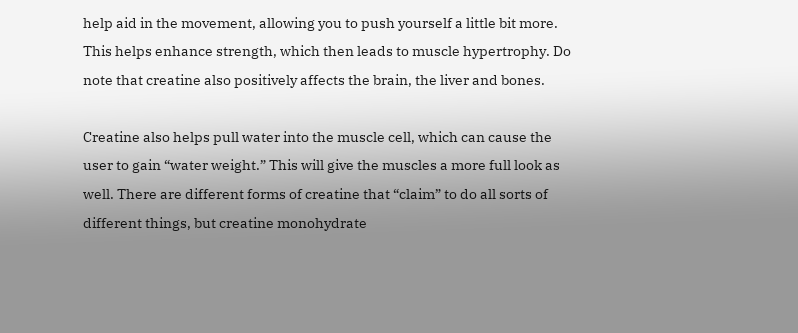help aid in the movement, allowing you to push yourself a little bit more. This helps enhance strength, which then leads to muscle hypertrophy. Do note that creatine also positively affects the brain, the liver and bones.

Creatine also helps pull water into the muscle cell, which can cause the user to gain “water weight.” This will give the muscles a more full look as well. There are different forms of creatine that “claim” to do all sorts of different things, but creatine monohydrate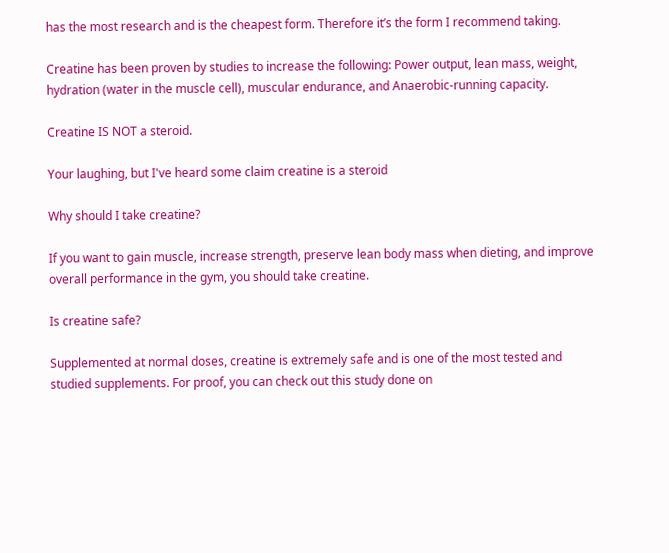has the most research and is the cheapest form. Therefore it’s the form I recommend taking.

Creatine has been proven by studies to increase the following: Power output, lean mass, weight, hydration (water in the muscle cell), muscular endurance, and Anaerobic-running capacity.

Creatine IS NOT a steroid.

Your laughing, but I've heard some claim creatine is a steroid

Why should I take creatine?

If you want to gain muscle, increase strength, preserve lean body mass when dieting, and improve overall performance in the gym, you should take creatine.

Is creatine safe?

Supplemented at normal doses, creatine is extremely safe and is one of the most tested and studied supplements. For proof, you can check out this study done on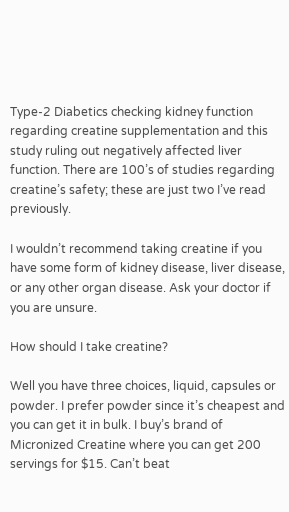Type-2 Diabetics checking kidney function regarding creatine supplementation and this study ruling out negatively affected liver function. There are 100’s of studies regarding creatine’s safety; these are just two I’ve read previously.

I wouldn’t recommend taking creatine if you have some form of kidney disease, liver disease, or any other organ disease. Ask your doctor if you are unsure.

How should I take creatine?

Well you have three choices, liquid, capsules or powder. I prefer powder since it’s cheapest and you can get it in bulk. I buy’s brand of Micronized Creatine where you can get 200 servings for $15. Can’t beat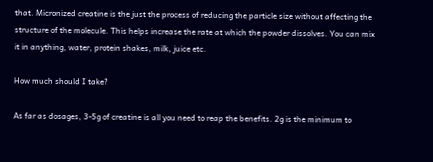that. Micronized creatine is the just the process of reducing the particle size without affecting the structure of the molecule. This helps increase the rate at which the powder dissolves. You can mix it in anything, water, protein shakes, milk, juice etc.

How much should I take?

As far as dosages, 3-5g of creatine is all you need to reap the benefits. 2g is the minimum to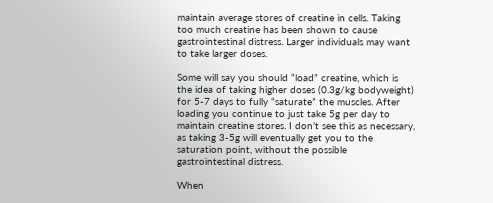maintain average stores of creatine in cells. Taking too much creatine has been shown to cause gastrointestinal distress. Larger individuals may want to take larger doses.

Some will say you should “load” creatine, which is the idea of taking higher doses (0.3g/kg bodyweight) for 5-7 days to fully “saturate” the muscles. After loading you continue to just take 5g per day to maintain creatine stores. I don’t see this as necessary, as taking 3-5g will eventually get you to the saturation point, without the possible gastrointestinal distress.

When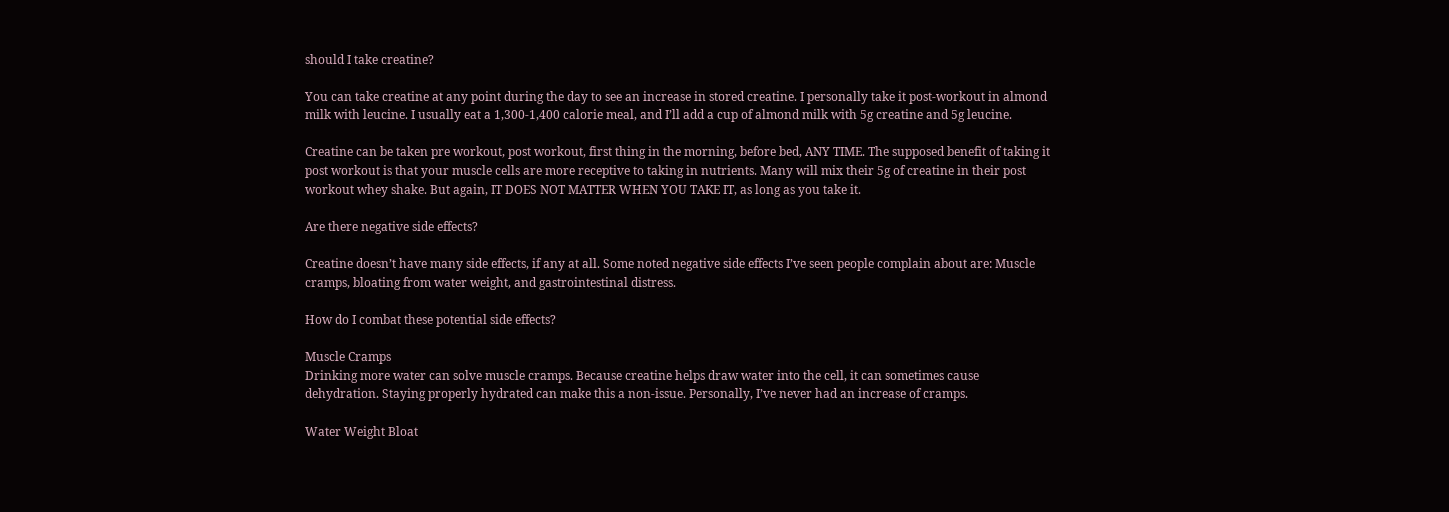should I take creatine?

You can take creatine at any point during the day to see an increase in stored creatine. I personally take it post-workout in almond milk with leucine. I usually eat a 1,300-1,400 calorie meal, and I’ll add a cup of almond milk with 5g creatine and 5g leucine.

Creatine can be taken pre workout, post workout, first thing in the morning, before bed, ANY TIME. The supposed benefit of taking it post workout is that your muscle cells are more receptive to taking in nutrients. Many will mix their 5g of creatine in their post workout whey shake. But again, IT DOES NOT MATTER WHEN YOU TAKE IT, as long as you take it.

Are there negative side effects?

Creatine doesn’t have many side effects, if any at all. Some noted negative side effects I’ve seen people complain about are: Muscle cramps, bloating from water weight, and gastrointestinal distress.

How do I combat these potential side effects?

Muscle Cramps
Drinking more water can solve muscle cramps. Because creatine helps draw water into the cell, it can sometimes cause dehydration. Staying properly hydrated can make this a non-issue. Personally, I’ve never had an increase of cramps.

Water Weight Bloat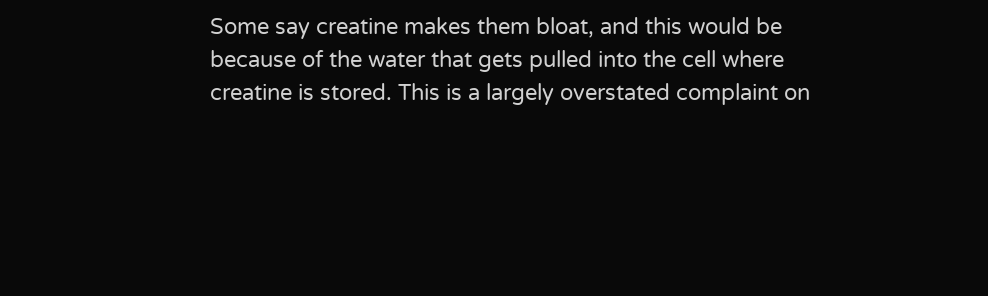Some say creatine makes them bloat, and this would be because of the water that gets pulled into the cell where creatine is stored. This is a largely overstated complaint on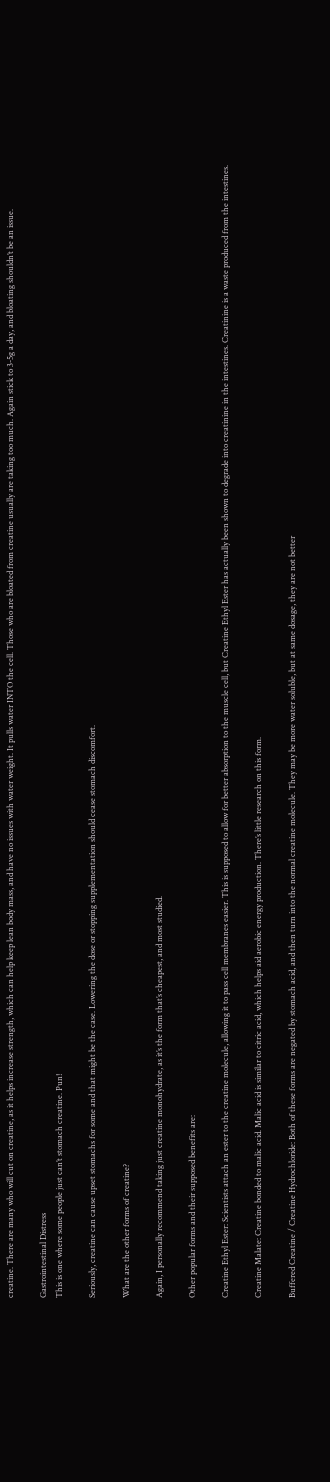creatine. There are many who will cut on creatine, as it helps increase strength, which can help keep lean body mass, and have no issues with water weight. It pulls water INTO the cell. Those who are bloated from creatine usually are taking too much. Again stick to 3-5g a day, and bloating shouldn’t be an issue.

Gastrointestinal Distress
This is one where some people just can’t stomach creatine. Pun!

Seriously, creatine can cause upset stomachs for some and that might be the case. Lowering the dose or stopping supplementation should cease stomach discomfort.

What are the other forms of creatine?

Again, I personally recommend taking just creatine monohydrate, as it’s the form that’s cheapest, and most studied.

Other popular forms and their supposed benefits are:

Creatine Ethyl Ester: Scientists attach an ester to the creatine molecule, allowing it to pass cell membranes easier. This is supposed to allow for better absorption to the muscle cell, but Creatine Ethyl Ester has actually been shown to degrade into creatinine in the intestines. Creatinine is a waste produced from the intestines.

Creatine Malate: Creatine bonded to malic acid. Malic acid is similar to citric acid, which helps aid aerobic energy production. There’s little research on this form.

Buffered Creatine / Creatine Hydrochloride: Both of these forms are negated by stomach acid, and then turn into the normal creatine molecule. They may be more water soluble, but at same dosage, they are not better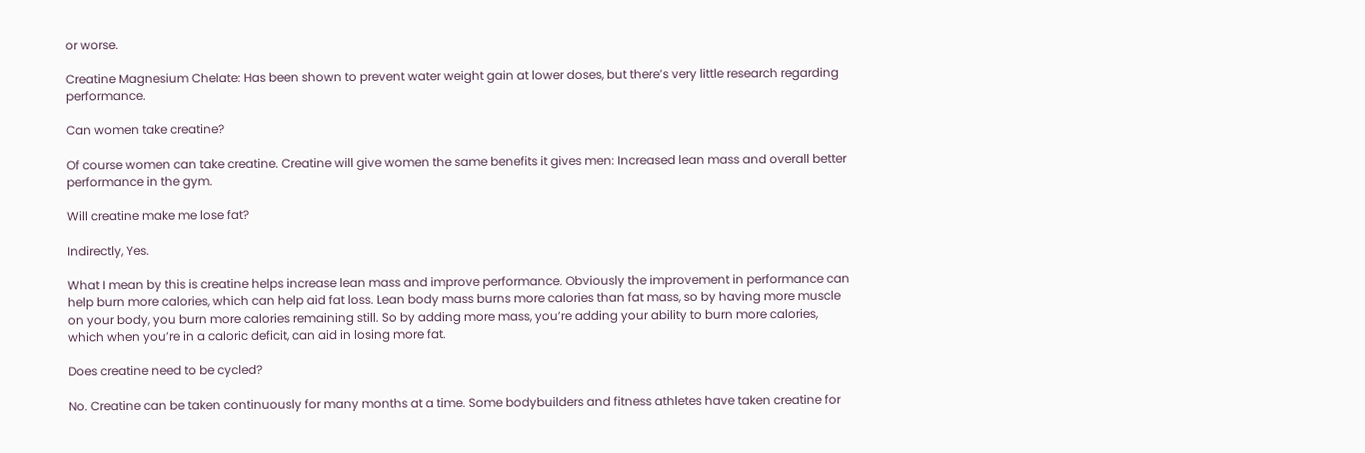or worse.

Creatine Magnesium Chelate: Has been shown to prevent water weight gain at lower doses, but there’s very little research regarding performance.

Can women take creatine?

Of course women can take creatine. Creatine will give women the same benefits it gives men: Increased lean mass and overall better performance in the gym.

Will creatine make me lose fat?

Indirectly, Yes.

What I mean by this is creatine helps increase lean mass and improve performance. Obviously the improvement in performance can help burn more calories, which can help aid fat loss. Lean body mass burns more calories than fat mass, so by having more muscle on your body, you burn more calories remaining still. So by adding more mass, you’re adding your ability to burn more calories, which when you’re in a caloric deficit, can aid in losing more fat.

Does creatine need to be cycled?

No. Creatine can be taken continuously for many months at a time. Some bodybuilders and fitness athletes have taken creatine for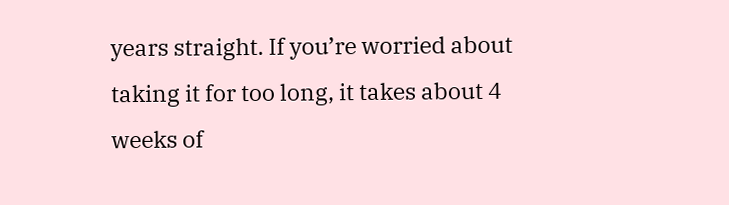years straight. If you’re worried about taking it for too long, it takes about 4 weeks of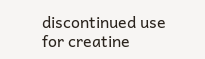discontinued use for creatine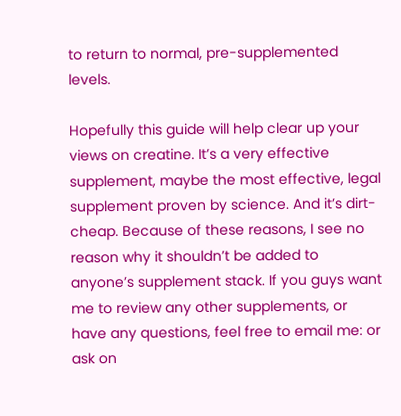to return to normal, pre-supplemented levels.

Hopefully this guide will help clear up your views on creatine. It’s a very effective supplement, maybe the most effective, legal supplement proven by science. And it’s dirt-cheap. Because of these reasons, I see no reason why it shouldn’t be added to anyone’s supplement stack. If you guys want me to review any other supplements, or have any questions, feel free to email me: or ask on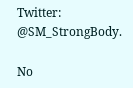Twitter: @SM_StrongBody.

No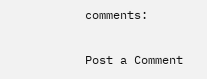comments:

Post a Comment